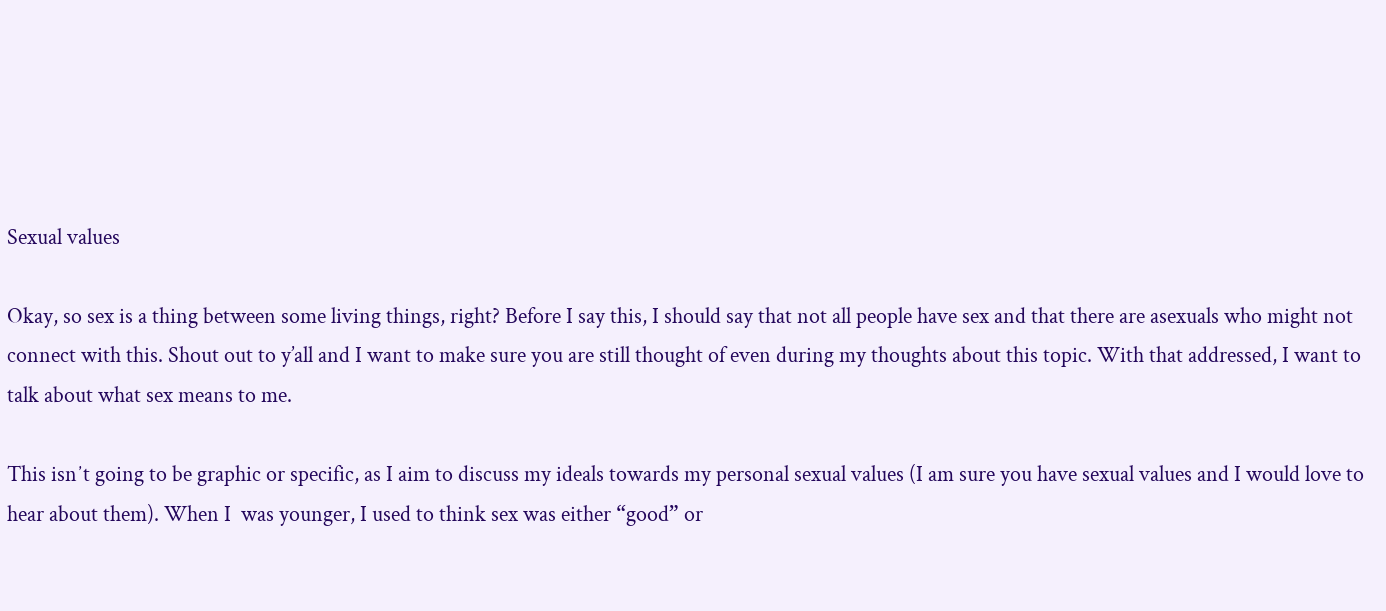Sexual values

Okay, so sex is a thing between some living things, right? Before I say this, I should say that not all people have sex and that there are asexuals who might not connect with this. Shout out to y’all and I want to make sure you are still thought of even during my thoughts about this topic. With that addressed, I want to talk about what sex means to me.

This isnʼt going to be graphic or specific, as I aim to discuss my ideals towards my personal sexual values (I am sure you have sexual values and I would love to hear about them). When I  was younger, I used to think sex was either “good” or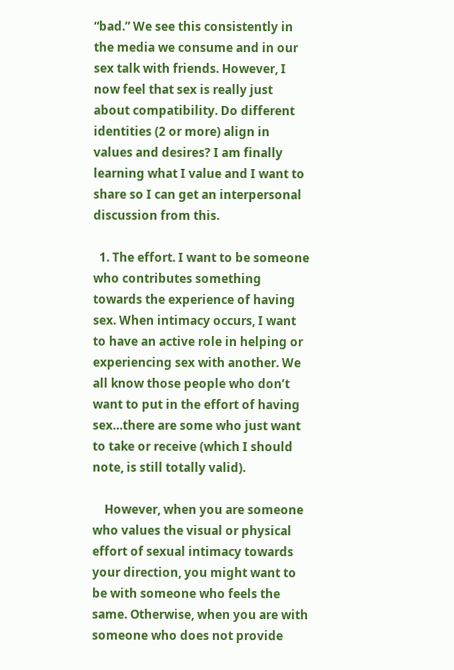“bad.” We see this consistently in the media we consume and in our sex talk with friends. However, I now feel that sex is really just about compatibility. Do different identities (2 or more) align in values and desires? I am finally learning what I value and I want to share so I can get an interpersonal discussion from this.

  1. The effort. I want to be someone who contributes something towards the experience of having sex. When intimacy occurs, I want to have an active role in helping or experiencing sex with another. We all know those people who donʼt want to put in the effort of having sex…there are some who just want to take or receive (which I should note, is still totally valid).

    However, when you are someone who values the visual or physical effort of sexual intimacy towards your direction, you might want to be with someone who feels the same. Otherwise, when you are with someone who does not provide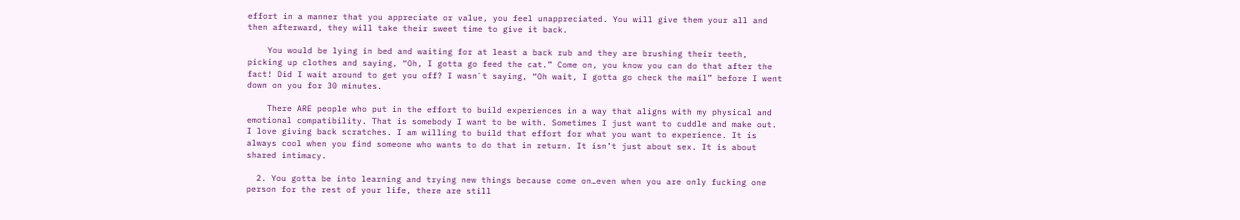effort in a manner that you appreciate or value, you feel unappreciated. You will give them your all and then afterward, they will take their sweet time to give it back.

    You would be lying in bed and waiting for at least a back rub and they are brushing their teeth, picking up clothes and saying, “Oh, I gotta go feed the cat.” Come on, you know you can do that after the fact! Did I wait around to get you off? I wasnʼt saying, “Oh wait, I gotta go check the mail” before I went down on you for 30 minutes.

    There ARE people who put in the effort to build experiences in a way that aligns with my physical and emotional compatibility. That is somebody I want to be with. Sometimes I just want to cuddle and make out. I love giving back scratches. I am willing to build that effort for what you want to experience. It is always cool when you find someone who wants to do that in return. It isn’t just about sex. It is about shared intimacy.

  2. You gotta be into learning and trying new things because come on…even when you are only fucking one person for the rest of your life, there are still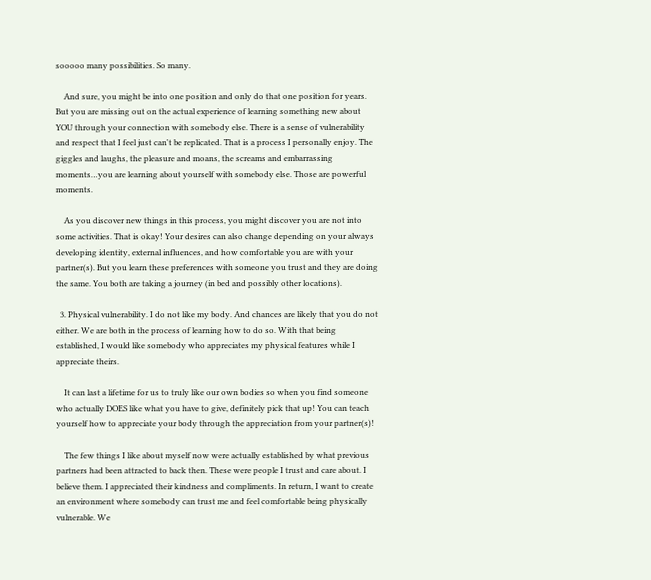sooooo many possibilities. So many.

    And sure, you might be into one position and only do that one position for years. But you are missing out on the actual experience of learning something new about YOU through your connection with somebody else. There is a sense of vulnerability and respect that I feel just canʼt be replicated. That is a process I personally enjoy. The giggles and laughs, the pleasure and moans, the screams and embarrassing moments…you are learning about yourself with somebody else. Those are powerful moments.

    As you discover new things in this process, you might discover you are not into some activities. That is okay! Your desires can also change depending on your always developing identity, external influences, and how comfortable you are with your partner(s). But you learn these preferences with someone you trust and they are doing the same. You both are taking a journey (in bed and possibly other locations).

  3. Physical vulnerability. I do not like my body. And chances are likely that you do not either. We are both in the process of learning how to do so. With that being established, I would like somebody who appreciates my physical features while I appreciate theirs.

    It can last a lifetime for us to truly like our own bodies so when you find someone who actually DOES like what you have to give, definitely pick that up! You can teach yourself how to appreciate your body through the appreciation from your partner(s)!

    The few things I like about myself now were actually established by what previous partners had been attracted to back then. These were people I trust and care about. I believe them. I appreciated their kindness and compliments. In return, I want to create an environment where somebody can trust me and feel comfortable being physically vulnerable. We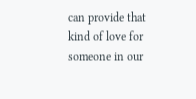can provide that kind of love for someone in our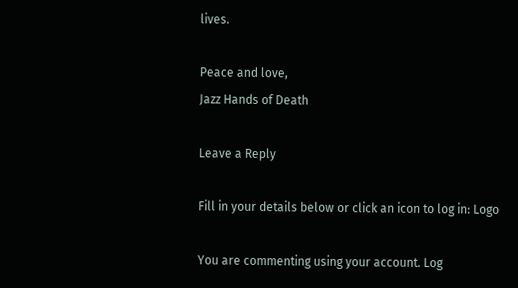lives.

Peace and love,
Jazz Hands of Death

Leave a Reply

Fill in your details below or click an icon to log in: Logo

You are commenting using your account. Log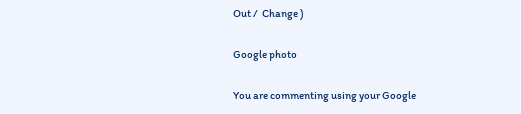Out /  Change )

Google photo

You are commenting using your Google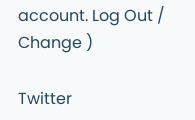account. Log Out /  Change )

Twitter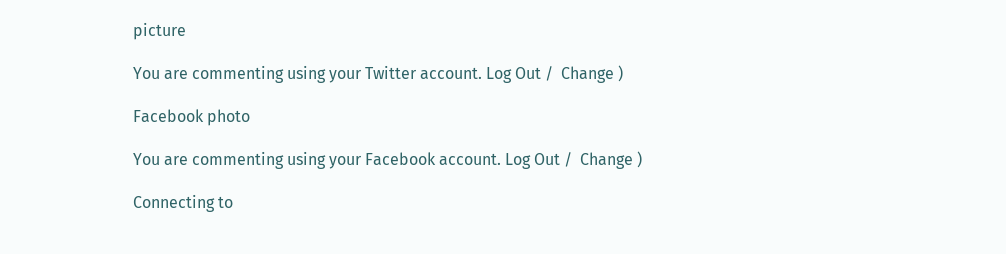picture

You are commenting using your Twitter account. Log Out /  Change )

Facebook photo

You are commenting using your Facebook account. Log Out /  Change )

Connecting to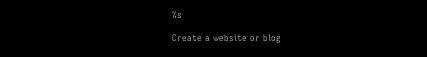%s

Create a website or blog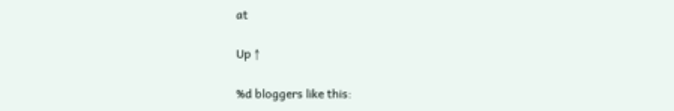at

Up ↑

%d bloggers like this: